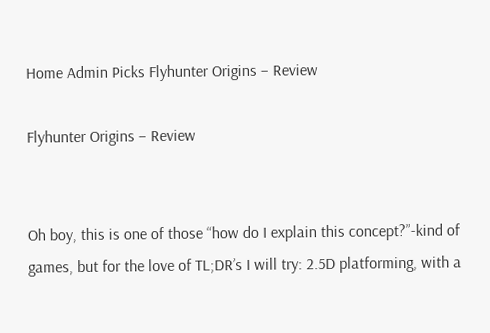Home Admin Picks Flyhunter Origins – Review

Flyhunter Origins – Review


Oh boy, this is one of those “how do I explain this concept?”-kind of games, but for the love of TL;DR’s I will try: 2.5D platforming, with a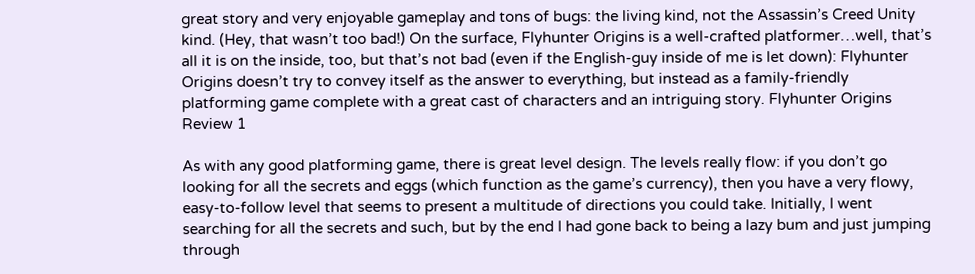great story and very enjoyable gameplay and tons of bugs: the living kind, not the Assassin’s Creed Unity kind. (Hey, that wasn’t too bad!) On the surface, Flyhunter Origins is a well-crafted platformer…well, that’s all it is on the inside, too, but that’s not bad (even if the English-guy inside of me is let down): Flyhunter Origins doesn’t try to convey itself as the answer to everything, but instead as a family-friendly platforming game complete with a great cast of characters and an intriguing story. Flyhunter Origins Review 1

As with any good platforming game, there is great level design. The levels really flow: if you don’t go looking for all the secrets and eggs (which function as the game’s currency), then you have a very flowy, easy-to-follow level that seems to present a multitude of directions you could take. Initially, I went searching for all the secrets and such, but by the end I had gone back to being a lazy bum and just jumping through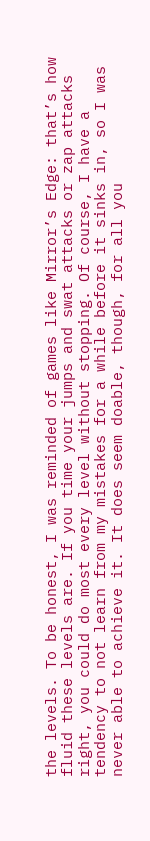the levels. To be honest, I was reminded of games like Mirror’s Edge: that’s how fluid these levels are. If you time your jumps and swat attacks or zap attacks right, you could do most every level without stopping. Of course, I have a tendency to not learn from my mistakes for a while before it sinks in, so I was never able to achieve it. It does seem doable, though, for all you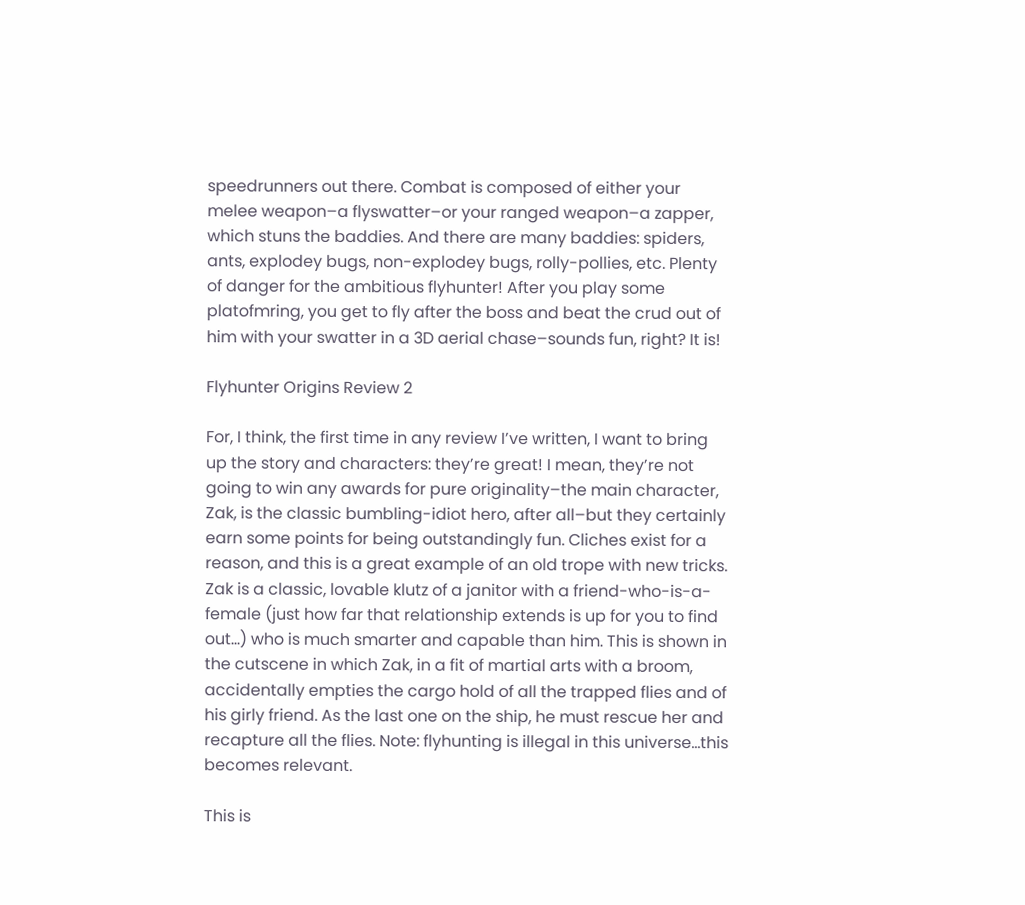speedrunners out there. Combat is composed of either your melee weapon–a flyswatter–or your ranged weapon–a zapper, which stuns the baddies. And there are many baddies: spiders, ants, explodey bugs, non-explodey bugs, rolly-pollies, etc. Plenty of danger for the ambitious flyhunter! After you play some platofmring, you get to fly after the boss and beat the crud out of him with your swatter in a 3D aerial chase–sounds fun, right? It is!

Flyhunter Origins Review 2

For, I think, the first time in any review I’ve written, I want to bring up the story and characters: they’re great! I mean, they’re not going to win any awards for pure originality–the main character, Zak, is the classic bumbling-idiot hero, after all–but they certainly earn some points for being outstandingly fun. Cliches exist for a reason, and this is a great example of an old trope with new tricks. Zak is a classic, lovable klutz of a janitor with a friend-who-is-a-female (just how far that relationship extends is up for you to find out…) who is much smarter and capable than him. This is shown in the cutscene in which Zak, in a fit of martial arts with a broom, accidentally empties the cargo hold of all the trapped flies and of his girly friend. As the last one on the ship, he must rescue her and recapture all the flies. Note: flyhunting is illegal in this universe…this becomes relevant.

This is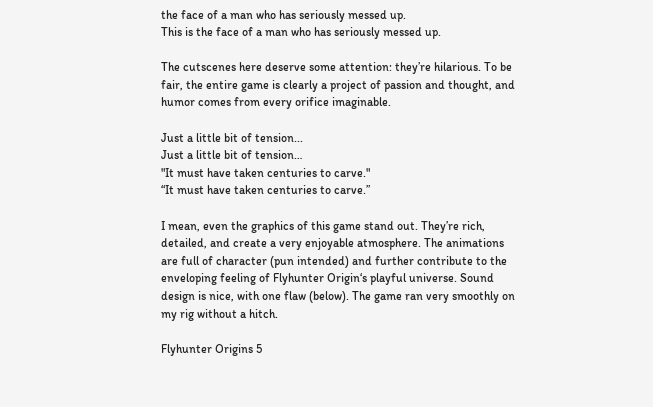the face of a man who has seriously messed up.
This is the face of a man who has seriously messed up.

The cutscenes here deserve some attention: they’re hilarious. To be fair, the entire game is clearly a project of passion and thought, and humor comes from every orifice imaginable.

Just a little bit of tension...
Just a little bit of tension…
"It must have taken centuries to carve."
“It must have taken centuries to carve.”

I mean, even the graphics of this game stand out. They’re rich, detailed, and create a very enjoyable atmosphere. The animations are full of character (pun intended) and further contribute to the enveloping feeling of Flyhunter Origin‘s playful universe. Sound design is nice, with one flaw (below). The game ran very smoothly on my rig without a hitch.

Flyhunter Origins 5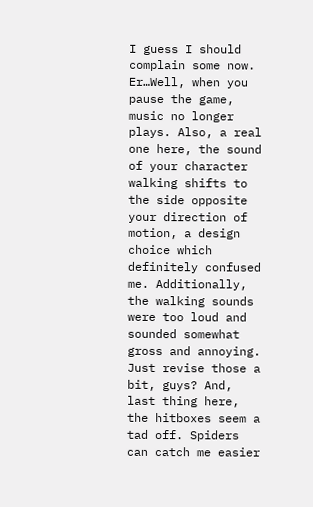I guess I should complain some now. Er…Well, when you pause the game, music no longer plays. Also, a real one here, the sound of your character walking shifts to the side opposite your direction of motion, a design choice which definitely confused me. Additionally, the walking sounds were too loud and sounded somewhat gross and annoying. Just revise those a bit, guys? And, last thing here, the hitboxes seem a tad off. Spiders can catch me easier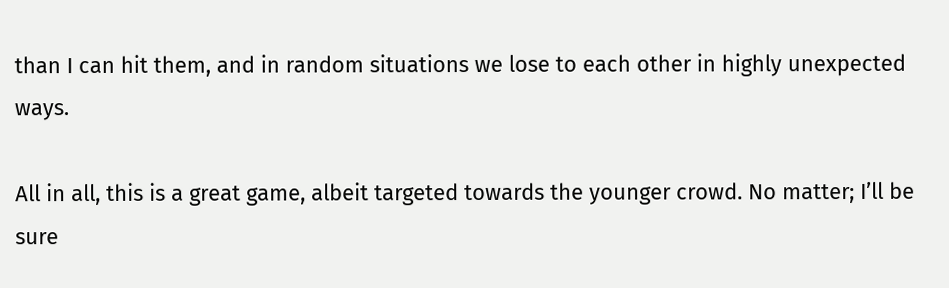than I can hit them, and in random situations we lose to each other in highly unexpected ways.

All in all, this is a great game, albeit targeted towards the younger crowd. No matter; I’ll be sure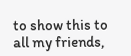to show this to all my friends,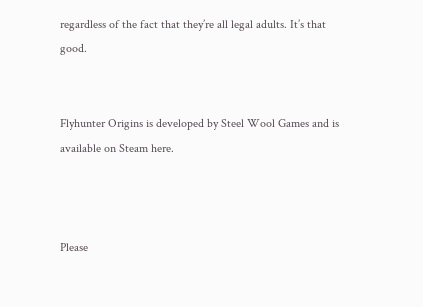regardless of the fact that they’re all legal adults. It’s that good.


Flyhunter Origins is developed by Steel Wool Games and is available on Steam here.



Please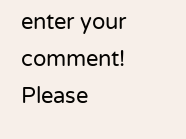enter your comment!
Please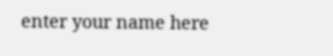enter your name here